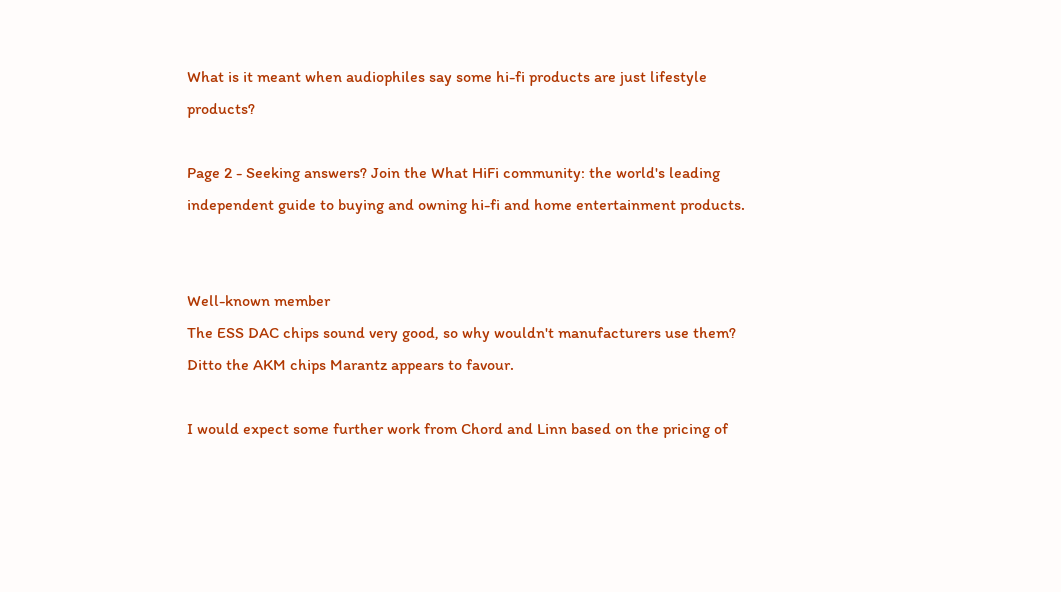What is it meant when audiophiles say some hi-fi products are just lifestyle products?

Page 2 - Seeking answers? Join the What HiFi community: the world's leading independent guide to buying and owning hi-fi and home entertainment products.


Well-known member
The ESS DAC chips sound very good, so why wouldn't manufacturers use them? Ditto the AKM chips Marantz appears to favour.

I would expect some further work from Chord and Linn based on the pricing of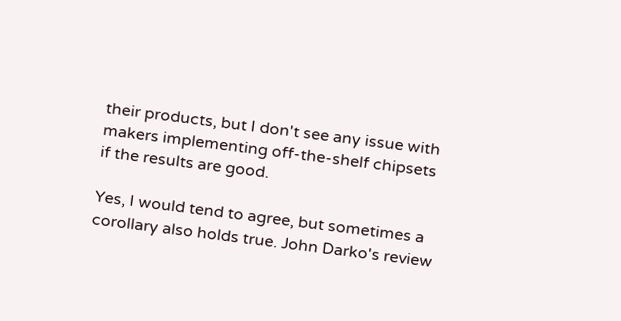their products, but I don't see any issue with makers implementing off-the-shelf chipsets if the results are good.

Yes, I would tend to agree, but sometimes a corollary also holds true. John Darko's review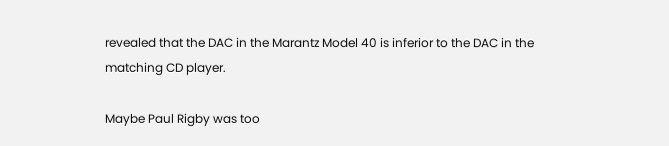revealed that the DAC in the Marantz Model 40 is inferior to the DAC in the matching CD player.

Maybe Paul Rigby was too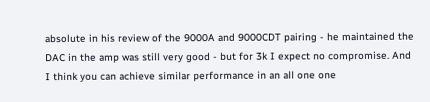absolute in his review of the 9000A and 9000CDT pairing - he maintained the DAC in the amp was still very good - but for 3k I expect no compromise. And I think you can achieve similar performance in an all one one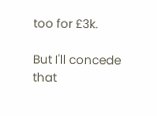too for £3k.

But I'll concede that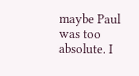maybe Paul was too absolute. I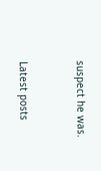suspect he was.


Latest posts